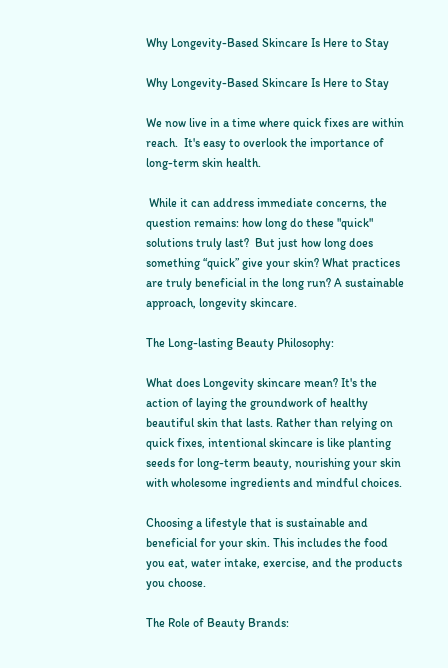Why Longevity-Based Skincare Is Here to Stay

Why Longevity-Based Skincare Is Here to Stay

We now live in a time where quick fixes are within reach.  It's easy to overlook the importance of long-term skin health.

 While it can address immediate concerns, the question remains: how long do these "quick" solutions truly last?  But just how long does something “quick” give your skin? What practices are truly beneficial in the long run? A sustainable approach, longevity skincare.

The Long-lasting Beauty Philosophy:

What does Longevity skincare mean? It's the action of laying the groundwork of healthy beautiful skin that lasts. Rather than relying on quick fixes, intentional skincare is like planting seeds for long-term beauty, nourishing your skin with wholesome ingredients and mindful choices.

Choosing a lifestyle that is sustainable and beneficial for your skin. This includes the food you eat, water intake, exercise, and the products you choose.

The Role of Beauty Brands: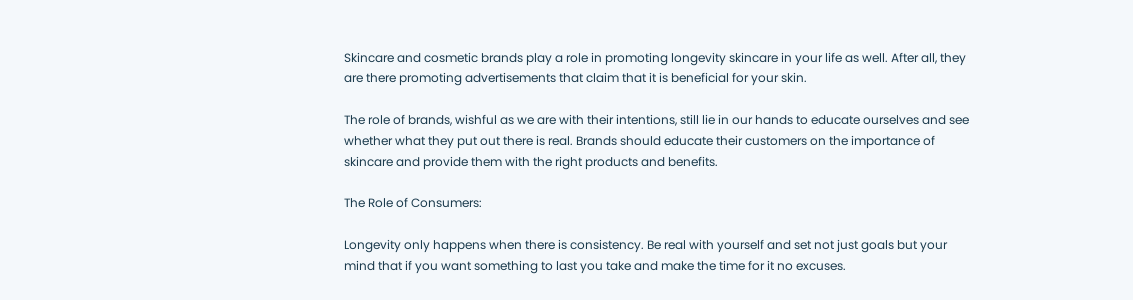Skincare and cosmetic brands play a role in promoting longevity skincare in your life as well. After all, they are there promoting advertisements that claim that it is beneficial for your skin.

The role of brands, wishful as we are with their intentions, still lie in our hands to educate ourselves and see whether what they put out there is real. Brands should educate their customers on the importance of skincare and provide them with the right products and benefits.

The Role of Consumers:

Longevity only happens when there is consistency. Be real with yourself and set not just goals but your mind that if you want something to last you take and make the time for it no excuses.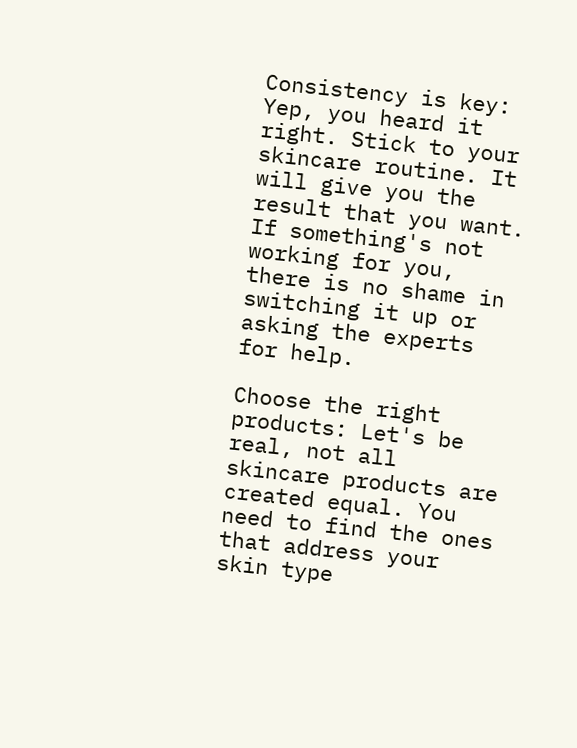Consistency is key: Yep, you heard it right. Stick to your skincare routine. It will give you the result that you want. If something's not working for you, there is no shame in switching it up or asking the experts for help.

Choose the right products: Let's be real, not all skincare products are created equal. You need to find the ones that address your skin type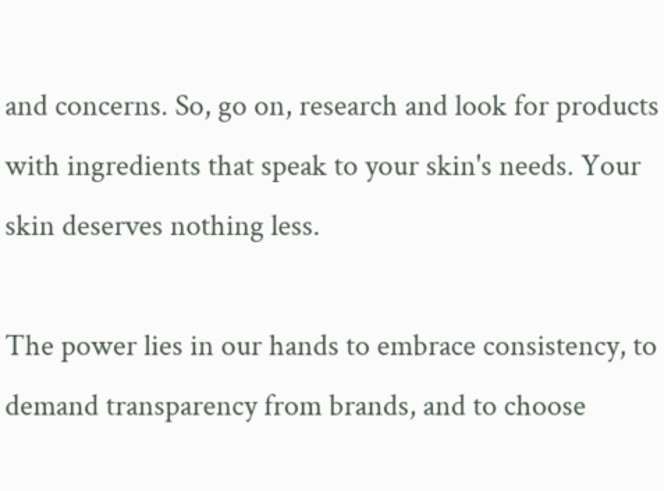and concerns. So, go on, research and look for products with ingredients that speak to your skin's needs. Your skin deserves nothing less.

The power lies in our hands to embrace consistency, to demand transparency from brands, and to choose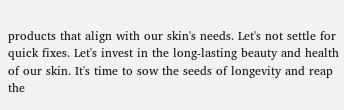products that align with our skin's needs. Let's not settle for quick fixes. Let's invest in the long-lasting beauty and health of our skin. It's time to sow the seeds of longevity and reap the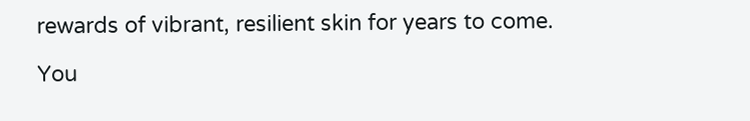rewards of vibrant, resilient skin for years to come.

You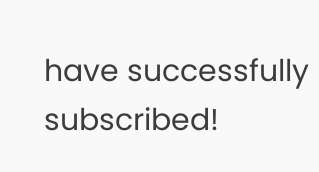have successfully subscribed!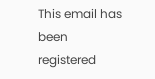This email has been registered